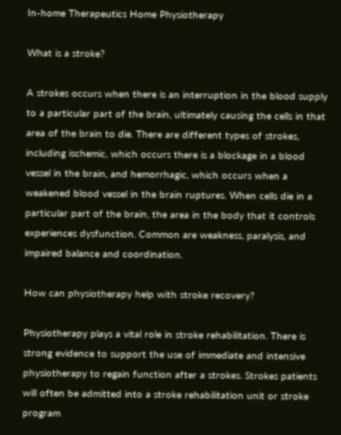In-home Therapeutics Home Physiotherapy

What is a stroke?

A strokes occurs when there is an interruption in the blood supply to a particular part of the brain, ultimately causing the cells in that area of the brain to die. There are different types of strokes, including ischemic, which occurs there is a blockage in a blood vessel in the brain, and hemorrhagic, which occurs when a weakened blood vessel in the brain ruptures. When cells die in a particular part of the brain, the area in the body that it controls experiences dysfunction. Common are weakness, paralysis, and impaired balance and coordination.

How can physiotherapy help with stroke recovery?

Physiotherapy plays a vital role in stroke rehabilitation. There is strong evidence to support the use of immediate and intensive physiotherapy to regain function after a strokes. Strokes patients will often be admitted into a stroke rehabilitation unit or stroke program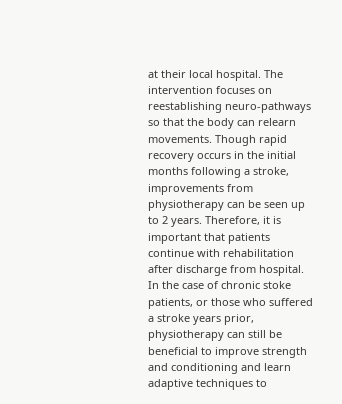at their local hospital. The intervention focuses on reestablishing neuro-pathways so that the body can relearn movements. Though rapid recovery occurs in the initial months following a stroke, improvements from physiotherapy can be seen up to 2 years. Therefore, it is important that patients continue with rehabilitation after discharge from hospital. In the case of chronic stoke patients, or those who suffered a stroke years prior, physiotherapy can still be beneficial to improve strength and conditioning and learn adaptive techniques to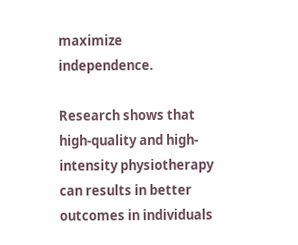maximize independence.

Research shows that high-quality and high-intensity physiotherapy can results in better outcomes in individuals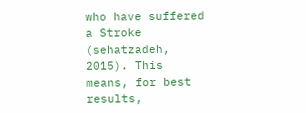who have suffered a Stroke (sehatzadeh, 2015). This means, for best results,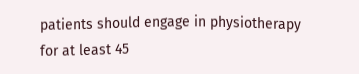patients should engage in physiotherapy for at least 45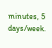minutes, 5 days/week.